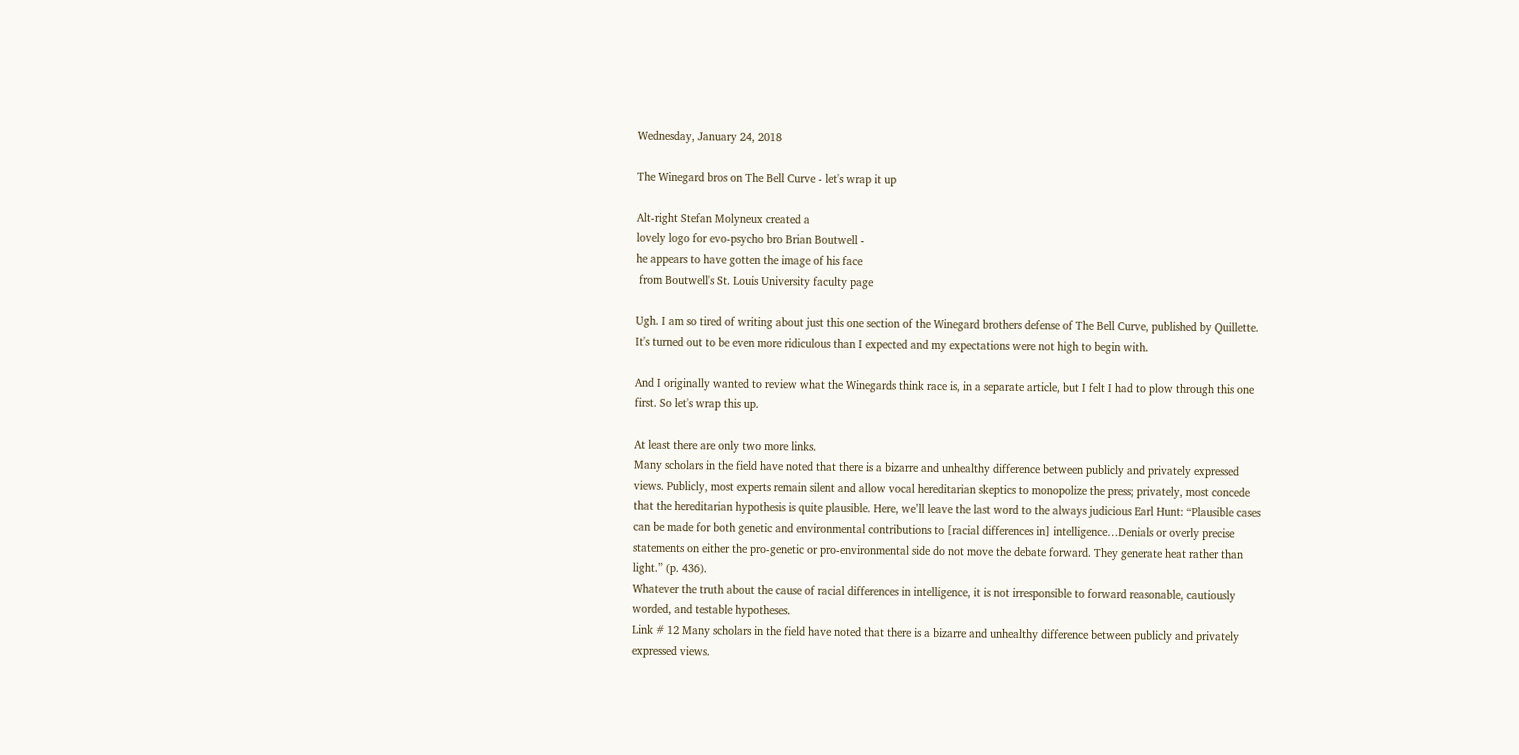Wednesday, January 24, 2018

The Winegard bros on The Bell Curve - let's wrap it up

Alt-right Stefan Molyneux created a
lovely logo for evo-psycho bro Brian Boutwell -
he appears to have gotten the image of his face
 from Boutwell's St. Louis University faculty page

Ugh. I am so tired of writing about just this one section of the Winegard brothers defense of The Bell Curve, published by Quillette. It's turned out to be even more ridiculous than I expected and my expectations were not high to begin with.

And I originally wanted to review what the Winegards think race is, in a separate article, but I felt I had to plow through this one first. So let's wrap this up.

At least there are only two more links.
Many scholars in the field have noted that there is a bizarre and unhealthy difference between publicly and privately expressed views. Publicly, most experts remain silent and allow vocal hereditarian skeptics to monopolize the press; privately, most concede that the hereditarian hypothesis is quite plausible. Here, we’ll leave the last word to the always judicious Earl Hunt: “Plausible cases can be made for both genetic and environmental contributions to [racial differences in] intelligence…Denials or overly precise statements on either the pro-genetic or pro-environmental side do not move the debate forward. They generate heat rather than light.” (p. 436).
Whatever the truth about the cause of racial differences in intelligence, it is not irresponsible to forward reasonable, cautiously worded, and testable hypotheses.
Link # 12 Many scholars in the field have noted that there is a bizarre and unhealthy difference between publicly and privately expressed views.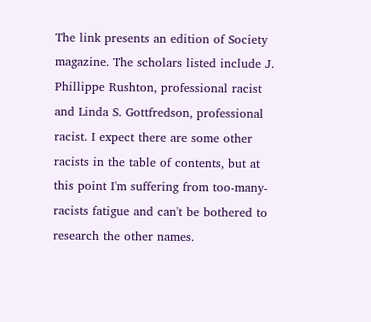The link presents an edition of Society magazine. The scholars listed include J. Phillippe Rushton, professional racist and Linda S. Gottfredson, professional racist. I expect there are some other racists in the table of contents, but at this point I'm suffering from too-many-racists fatigue and can't be bothered to research the other names.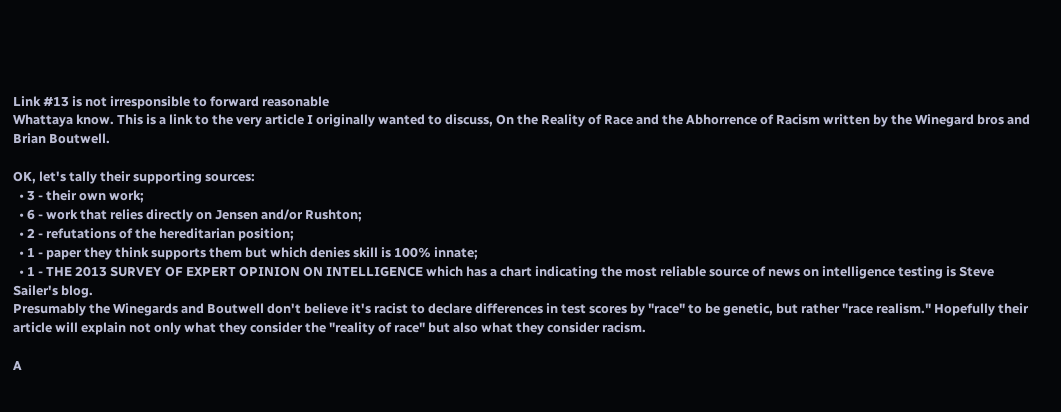Link #13 is not irresponsible to forward reasonable
Whattaya know. This is a link to the very article I originally wanted to discuss, On the Reality of Race and the Abhorrence of Racism written by the Winegard bros and Brian Boutwell.

OK, let's tally their supporting sources:
  • 3 - their own work;
  • 6 - work that relies directly on Jensen and/or Rushton;
  • 2 - refutations of the hereditarian position;
  • 1 - paper they think supports them but which denies skill is 100% innate;
  • 1 - THE 2013 SURVEY OF EXPERT OPINION ON INTELLIGENCE which has a chart indicating the most reliable source of news on intelligence testing is Steve Sailer's blog.
Presumably the Winegards and Boutwell don't believe it's racist to declare differences in test scores by "race" to be genetic, but rather "race realism." Hopefully their article will explain not only what they consider the "reality of race" but also what they consider racism.

A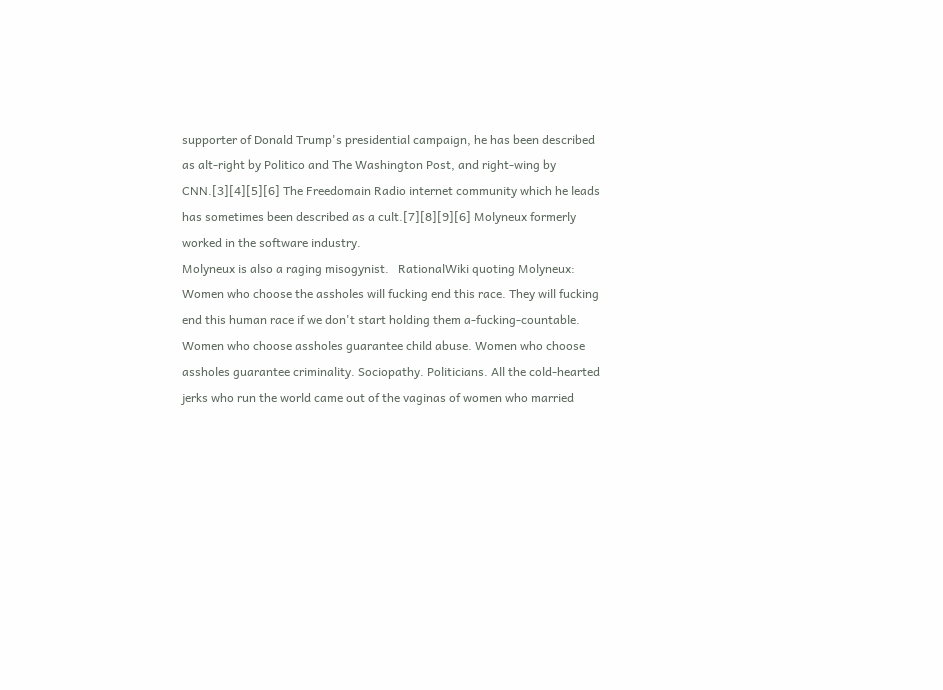supporter of Donald Trump's presidential campaign, he has been described as alt-right by Politico and The Washington Post, and right-wing by CNN.[3][4][5][6] The Freedomain Radio internet community which he leads has sometimes been described as a cult.[7][8][9][6] Molyneux formerly worked in the software industry.
Molyneux is also a raging misogynist.   RationalWiki quoting Molyneux:
Women who choose the assholes will fucking end this race. They will fucking end this human race if we don't start holding them a-fucking-countable. Women who choose assholes guarantee child abuse. Women who choose assholes guarantee criminality. Sociopathy. Politicians. All the cold-hearted jerks who run the world came out of the vaginas of women who married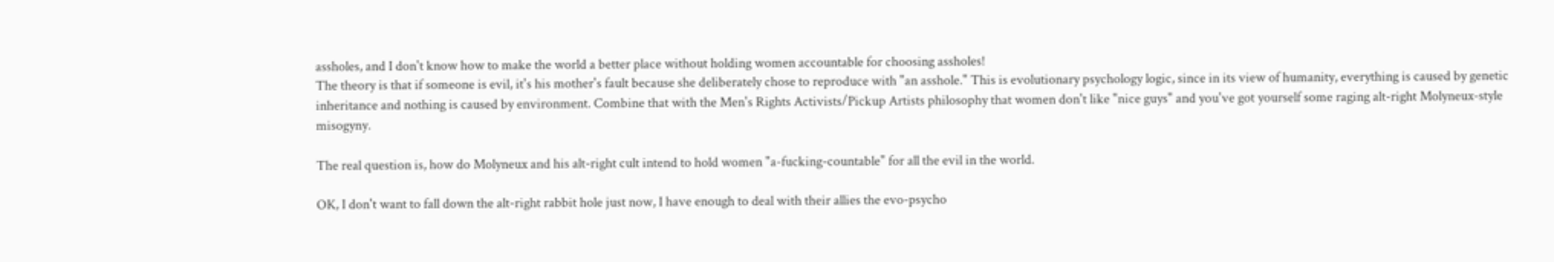assholes, and I don't know how to make the world a better place without holding women accountable for choosing assholes!
The theory is that if someone is evil, it's his mother's fault because she deliberately chose to reproduce with "an asshole." This is evolutionary psychology logic, since in its view of humanity, everything is caused by genetic inheritance and nothing is caused by environment. Combine that with the Men's Rights Activists/Pickup Artists philosophy that women don't like "nice guys" and you've got yourself some raging alt-right Molyneux-style misogyny.

The real question is, how do Molyneux and his alt-right cult intend to hold women "a-fucking-countable" for all the evil in the world.

OK, I don't want to fall down the alt-right rabbit hole just now, I have enough to deal with their allies the evo-psycho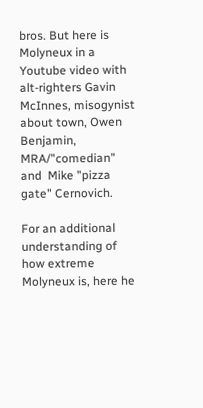bros. But here is Molyneux in a Youtube video with alt-righters Gavin McInnes, misogynist about town, Owen Benjamin, MRA/"comedian" and  Mike "pizza gate" Cernovich.

For an additional understanding of how extreme Molyneux is, here he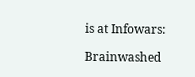is at Infowars:

Brainwashed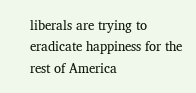liberals are trying to eradicate happiness for the rest of America